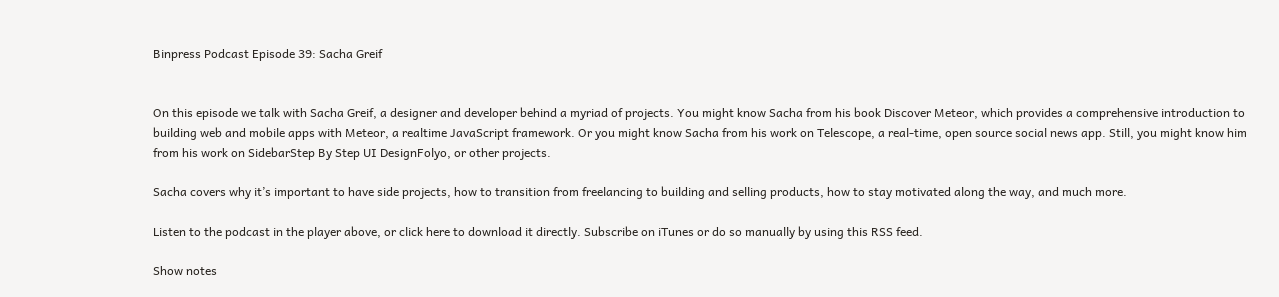Binpress Podcast Episode 39: Sacha Greif


On this episode we talk with Sacha Greif, a designer and developer behind a myriad of projects. You might know Sacha from his book Discover Meteor, which provides a comprehensive introduction to building web and mobile apps with Meteor, a realtime JavaScript framework. Or you might know Sacha from his work on Telescope, a real-time, open source social news app. Still, you might know him from his work on SidebarStep By Step UI DesignFolyo, or other projects.

Sacha covers why it’s important to have side projects, how to transition from freelancing to building and selling products, how to stay motivated along the way, and much more.

Listen to the podcast in the player above, or click here to download it directly. Subscribe on iTunes or do so manually by using this RSS feed.

Show notes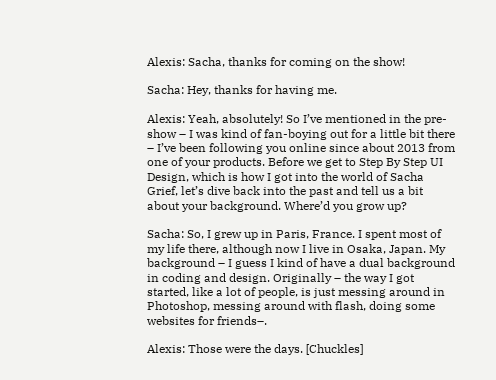Alexis: Sacha, thanks for coming on the show!

Sacha: Hey, thanks for having me.

Alexis: Yeah, absolutely! So I’ve mentioned in the pre-show – I was kind of fan-boying out for a little bit there – I’ve been following you online since about 2013 from one of your products. Before we get to Step By Step UI Design, which is how I got into the world of Sacha Grief, let’s dive back into the past and tell us a bit about your background. Where’d you grow up?

Sacha: So, I grew up in Paris, France. I spent most of my life there, although now I live in Osaka, Japan. My background – I guess I kind of have a dual background in coding and design. Originally – the way I got started, like a lot of people, is just messing around in Photoshop, messing around with flash, doing some websites for friends–.

Alexis: Those were the days. [Chuckles]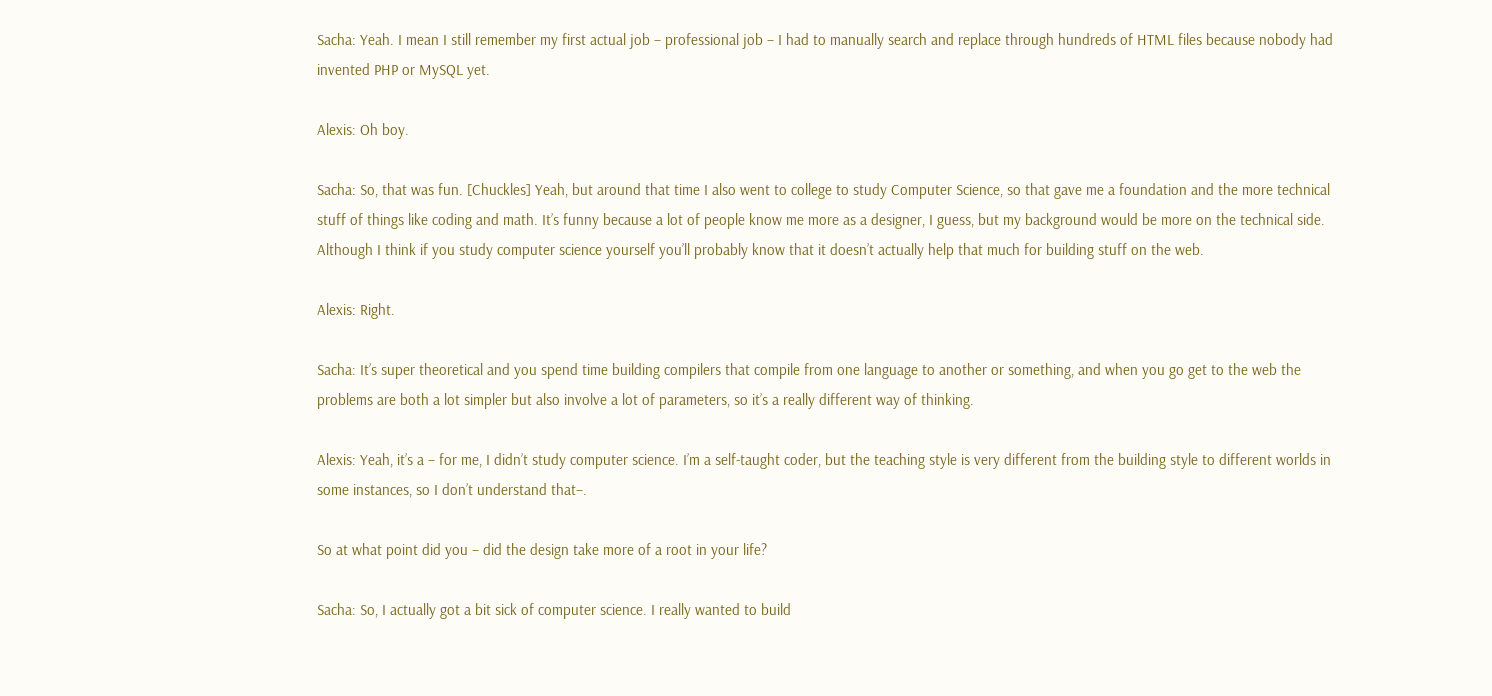Sacha: Yeah. I mean I still remember my first actual job – professional job – I had to manually search and replace through hundreds of HTML files because nobody had invented PHP or MySQL yet.

Alexis: Oh boy.

Sacha: So, that was fun. [Chuckles] Yeah, but around that time I also went to college to study Computer Science, so that gave me a foundation and the more technical stuff of things like coding and math. It’s funny because a lot of people know me more as a designer, I guess, but my background would be more on the technical side. Although I think if you study computer science yourself you’ll probably know that it doesn’t actually help that much for building stuff on the web.

Alexis: Right.

Sacha: It’s super theoretical and you spend time building compilers that compile from one language to another or something, and when you go get to the web the problems are both a lot simpler but also involve a lot of parameters, so it’s a really different way of thinking.

Alexis: Yeah, it’s a – for me, I didn’t study computer science. I’m a self-taught coder, but the teaching style is very different from the building style to different worlds in some instances, so I don’t understand that–.

So at what point did you – did the design take more of a root in your life?

Sacha: So, I actually got a bit sick of computer science. I really wanted to build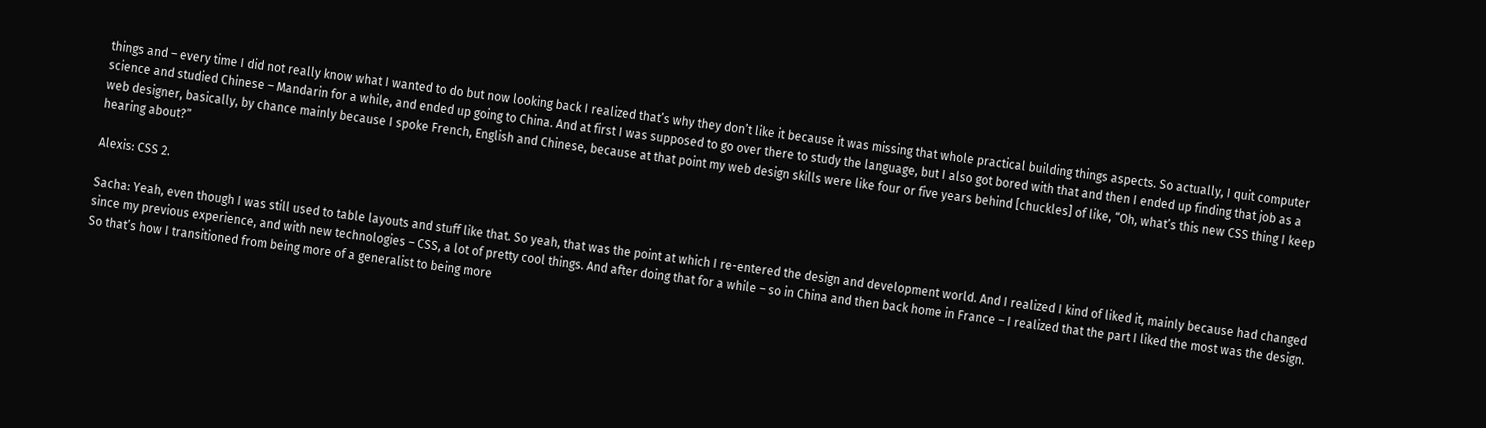things and – every time I did not really know what I wanted to do but now looking back I realized that’s why they don’t like it because it was missing that whole practical building things aspects. So actually, I quit computer science and studied Chinese – Mandarin for a while, and ended up going to China. And at first I was supposed to go over there to study the language, but I also got bored with that and then I ended up finding that job as a web designer, basically, by chance mainly because I spoke French, English and Chinese, because at that point my web design skills were like four or five years behind [chuckles] of like, “Oh, what’s this new CSS thing I keep hearing about?”

Alexis: CSS 2.

Sacha: Yeah, even though I was still used to table layouts and stuff like that. So yeah, that was the point at which I re-entered the design and development world. And I realized I kind of liked it, mainly because had changed since my previous experience, and with new technologies – CSS, a lot of pretty cool things. And after doing that for a while – so in China and then back home in France – I realized that the part I liked the most was the design. So that’s how I transitioned from being more of a generalist to being more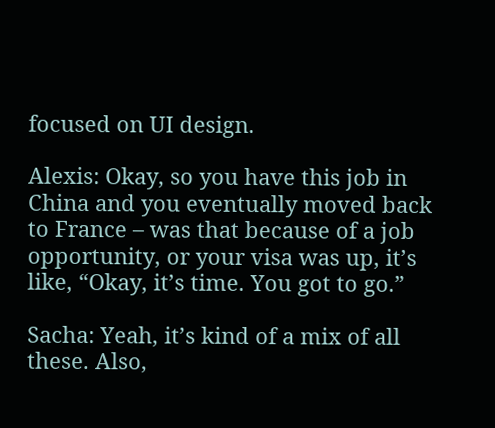focused on UI design.

Alexis: Okay, so you have this job in China and you eventually moved back to France – was that because of a job opportunity, or your visa was up, it’s like, “Okay, it’s time. You got to go.”

Sacha: Yeah, it’s kind of a mix of all these. Also,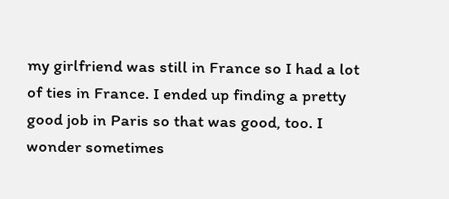my girlfriend was still in France so I had a lot of ties in France. I ended up finding a pretty good job in Paris so that was good, too. I wonder sometimes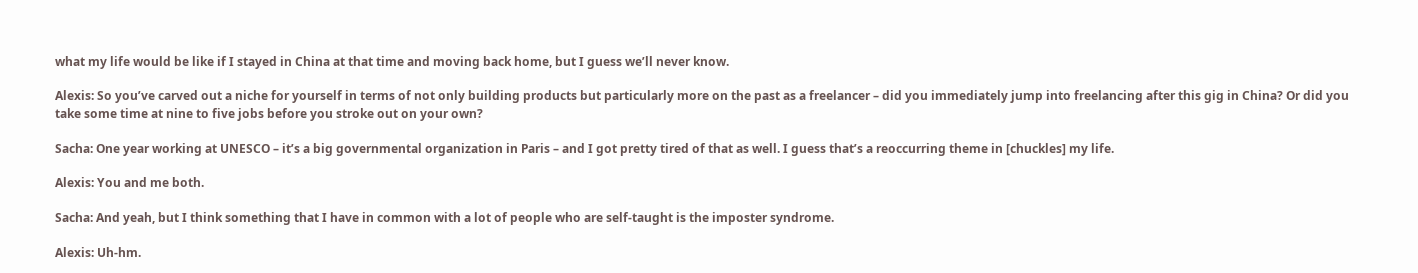what my life would be like if I stayed in China at that time and moving back home, but I guess we’ll never know.

Alexis: So you’ve carved out a niche for yourself in terms of not only building products but particularly more on the past as a freelancer – did you immediately jump into freelancing after this gig in China? Or did you take some time at nine to five jobs before you stroke out on your own?

Sacha: One year working at UNESCO – it’s a big governmental organization in Paris – and I got pretty tired of that as well. I guess that’s a reoccurring theme in [chuckles] my life.

Alexis: You and me both.

Sacha: And yeah, but I think something that I have in common with a lot of people who are self-taught is the imposter syndrome.

Alexis: Uh-hm.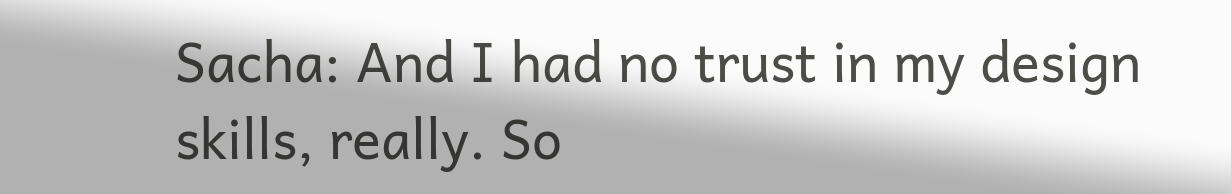Sacha: And I had no trust in my design skills, really. So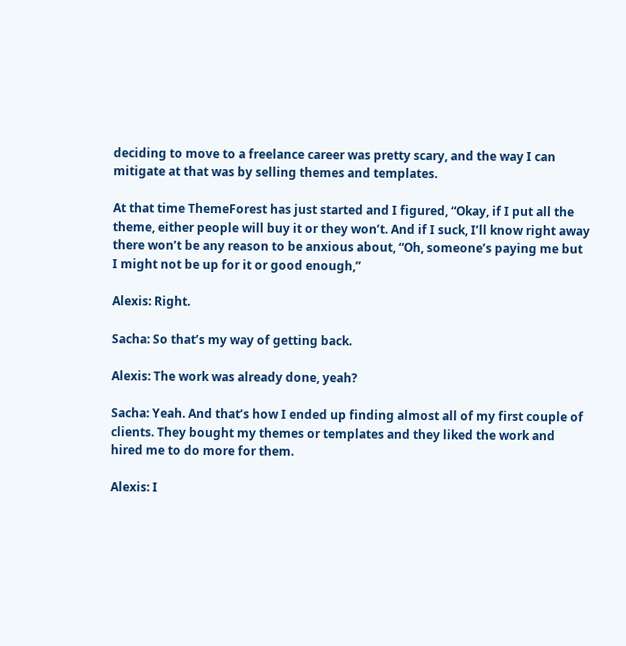deciding to move to a freelance career was pretty scary, and the way I can mitigate at that was by selling themes and templates.

At that time ThemeForest has just started and I figured, “Okay, if I put all the theme, either people will buy it or they won’t. And if I suck, I’ll know right away there won’t be any reason to be anxious about, “Oh, someone’s paying me but I might not be up for it or good enough,”

Alexis: Right.

Sacha: So that’s my way of getting back.

Alexis: The work was already done, yeah?

Sacha: Yeah. And that’s how I ended up finding almost all of my first couple of clients. They bought my themes or templates and they liked the work and hired me to do more for them.

Alexis: I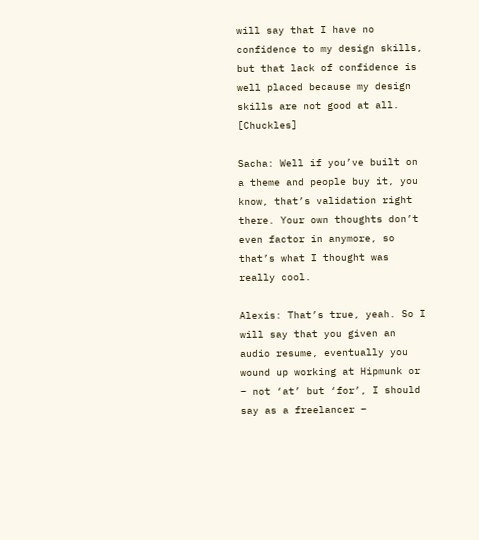will say that I have no confidence to my design skills, but that lack of confidence is well placed because my design skills are not good at all. [Chuckles]

Sacha: Well if you’ve built on a theme and people buy it, you know, that’s validation right there. Your own thoughts don’t even factor in anymore, so that’s what I thought was really cool.

Alexis: That’s true, yeah. So I will say that you given an audio resume, eventually you wound up working at Hipmunk or – not ‘at’ but ‘for’, I should say as a freelancer –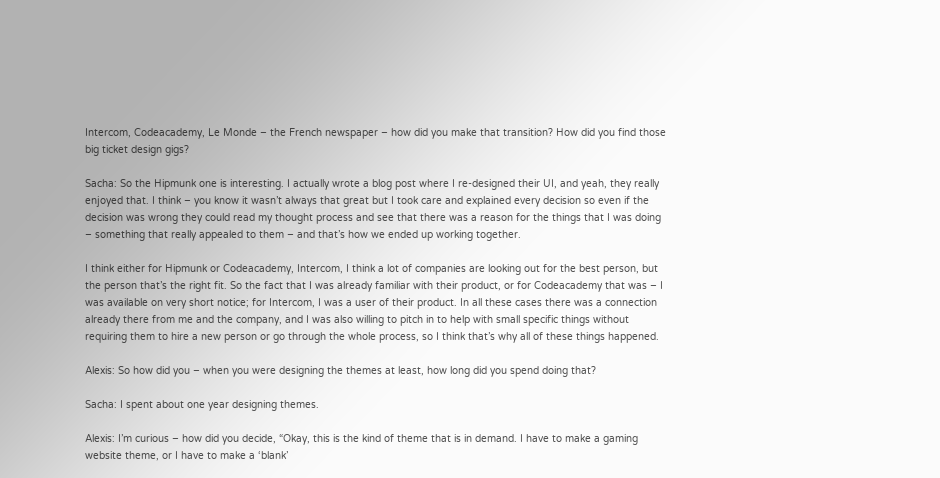Intercom, Codeacademy, Le Monde – the French newspaper – how did you make that transition? How did you find those big ticket design gigs?

Sacha: So the Hipmunk one is interesting. I actually wrote a blog post where I re-designed their UI, and yeah, they really enjoyed that. I think – you know it wasn’t always that great but I took care and explained every decision so even if the decision was wrong they could read my thought process and see that there was a reason for the things that I was doing – something that really appealed to them – and that’s how we ended up working together.

I think either for Hipmunk or Codeacademy, Intercom, I think a lot of companies are looking out for the best person, but the person that’s the right fit. So the fact that I was already familiar with their product, or for Codeacademy that was – I was available on very short notice; for Intercom, I was a user of their product. In all these cases there was a connection already there from me and the company, and I was also willing to pitch in to help with small specific things without requiring them to hire a new person or go through the whole process, so I think that’s why all of these things happened.

Alexis: So how did you – when you were designing the themes at least, how long did you spend doing that?

Sacha: I spent about one year designing themes.

Alexis: I’m curious – how did you decide, “Okay, this is the kind of theme that is in demand. I have to make a gaming website theme, or I have to make a ‘blank’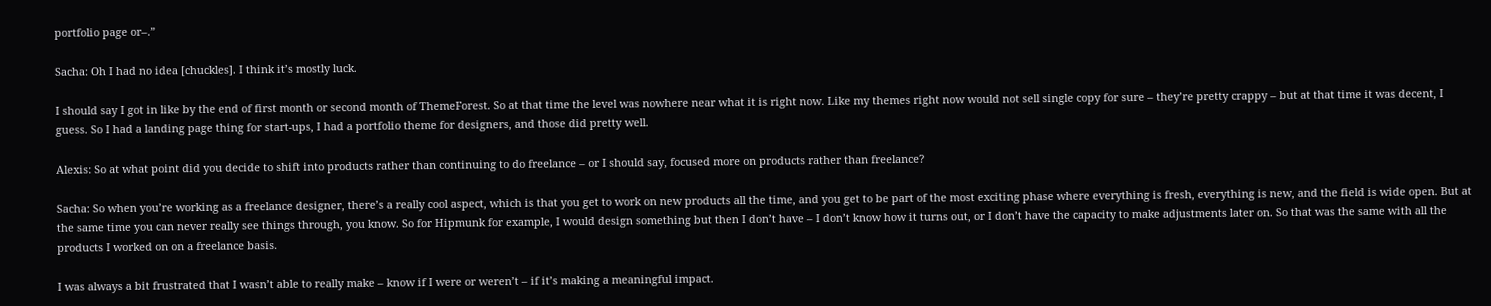portfolio page or–.”

Sacha: Oh I had no idea [chuckles]. I think it’s mostly luck.

I should say I got in like by the end of first month or second month of ThemeForest. So at that time the level was nowhere near what it is right now. Like my themes right now would not sell single copy for sure – they’re pretty crappy – but at that time it was decent, I guess. So I had a landing page thing for start-ups, I had a portfolio theme for designers, and those did pretty well.

Alexis: So at what point did you decide to shift into products rather than continuing to do freelance – or I should say, focused more on products rather than freelance?

Sacha: So when you’re working as a freelance designer, there’s a really cool aspect, which is that you get to work on new products all the time, and you get to be part of the most exciting phase where everything is fresh, everything is new, and the field is wide open. But at the same time you can never really see things through, you know. So for Hipmunk for example, I would design something but then I don’t have – I don’t know how it turns out, or I don’t have the capacity to make adjustments later on. So that was the same with all the products I worked on on a freelance basis.

I was always a bit frustrated that I wasn’t able to really make – know if I were or weren’t – if it’s making a meaningful impact.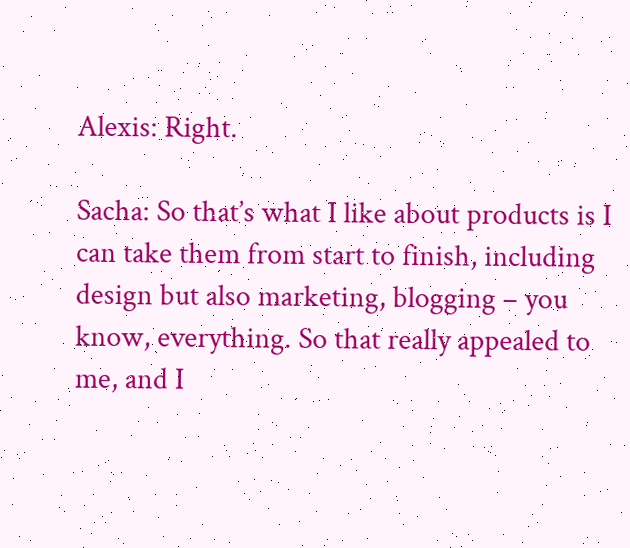Alexis: Right.

Sacha: So that’s what I like about products is I can take them from start to finish, including design but also marketing, blogging – you know, everything. So that really appealed to me, and I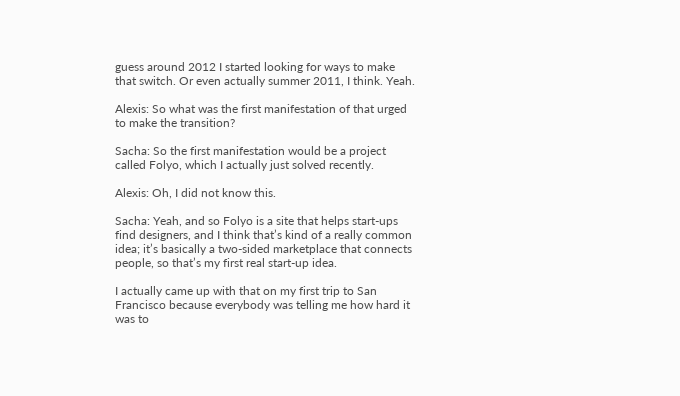guess around 2012 I started looking for ways to make that switch. Or even actually summer 2011, I think. Yeah.

Alexis: So what was the first manifestation of that urged to make the transition?

Sacha: So the first manifestation would be a project called Folyo, which I actually just solved recently.

Alexis: Oh, I did not know this.

Sacha: Yeah, and so Folyo is a site that helps start-ups find designers, and I think that’s kind of a really common idea; it’s basically a two-sided marketplace that connects people, so that’s my first real start-up idea.

I actually came up with that on my first trip to San Francisco because everybody was telling me how hard it was to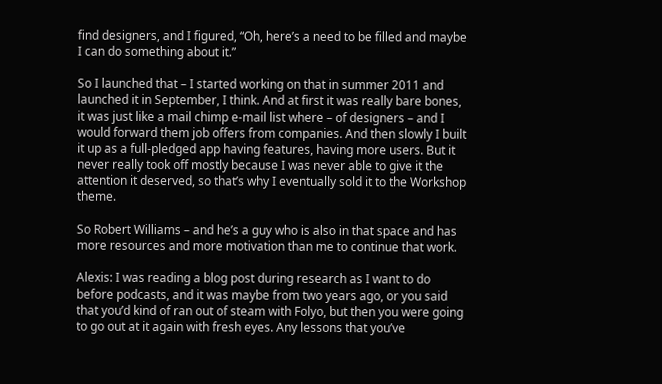find designers, and I figured, “Oh, here’s a need to be filled and maybe I can do something about it.”

So I launched that – I started working on that in summer 2011 and launched it in September, I think. And at first it was really bare bones, it was just like a mail chimp e-mail list where – of designers – and I would forward them job offers from companies. And then slowly I built it up as a full-pledged app having features, having more users. But it never really took off mostly because I was never able to give it the attention it deserved, so that’s why I eventually sold it to the Workshop theme.

So Robert Williams – and he’s a guy who is also in that space and has more resources and more motivation than me to continue that work.

Alexis: I was reading a blog post during research as I want to do before podcasts, and it was maybe from two years ago, or you said that you’d kind of ran out of steam with Folyo, but then you were going to go out at it again with fresh eyes. Any lessons that you’ve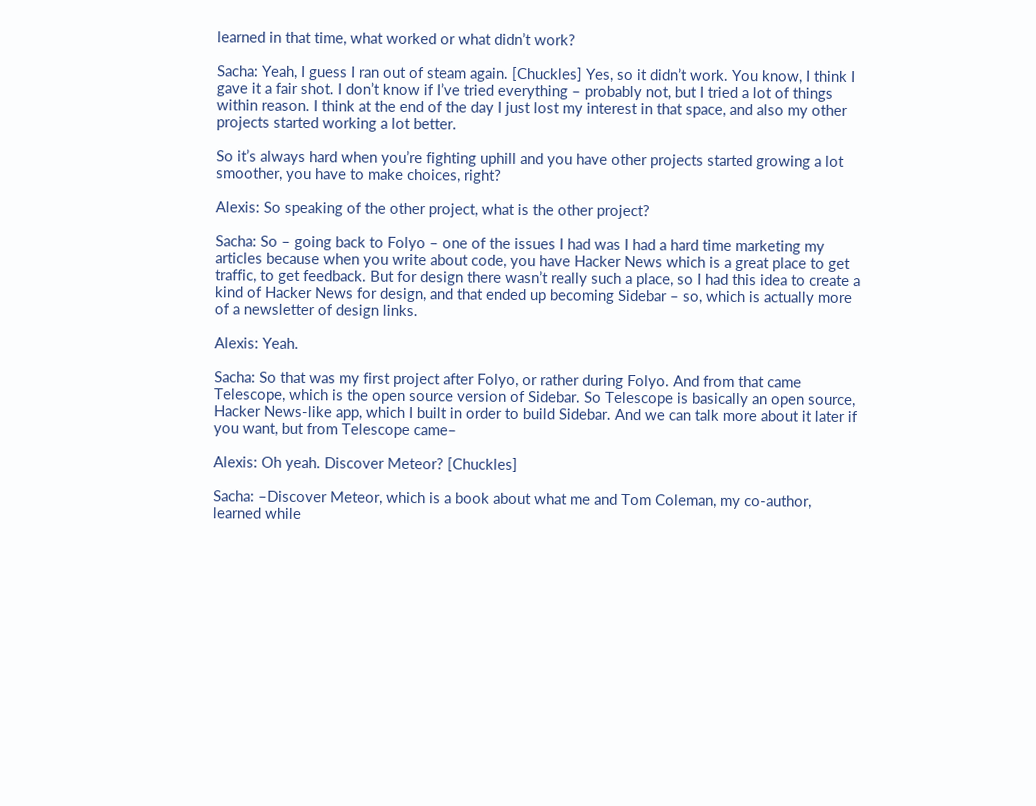learned in that time, what worked or what didn’t work?

Sacha: Yeah, I guess I ran out of steam again. [Chuckles] Yes, so it didn’t work. You know, I think I gave it a fair shot. I don’t know if I’ve tried everything – probably not, but I tried a lot of things within reason. I think at the end of the day I just lost my interest in that space, and also my other projects started working a lot better.

So it’s always hard when you’re fighting uphill and you have other projects started growing a lot smoother, you have to make choices, right?

Alexis: So speaking of the other project, what is the other project?

Sacha: So – going back to Folyo – one of the issues I had was I had a hard time marketing my articles because when you write about code, you have Hacker News which is a great place to get traffic, to get feedback. But for design there wasn’t really such a place, so I had this idea to create a kind of Hacker News for design, and that ended up becoming Sidebar – so, which is actually more of a newsletter of design links.

Alexis: Yeah.

Sacha: So that was my first project after Folyo, or rather during Folyo. And from that came Telescope, which is the open source version of Sidebar. So Telescope is basically an open source, Hacker News-like app, which I built in order to build Sidebar. And we can talk more about it later if you want, but from Telescope came–

Alexis: Oh yeah. Discover Meteor? [Chuckles]

Sacha: –Discover Meteor, which is a book about what me and Tom Coleman, my co-author, learned while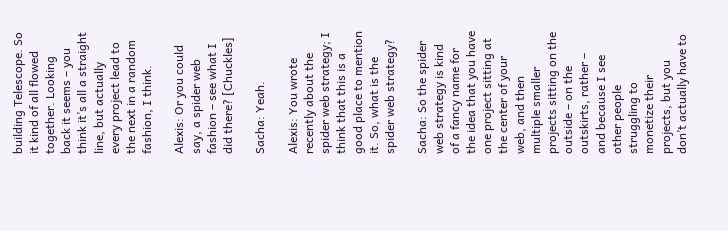building Telescope. So it kind of all flowed together. Looking back it seems – you think it’s all a straight line, but actually every project lead to the next in a random fashion, I think.

Alexis: Or you could say, a spider web fashion – see what I did there? [Chuckles]

Sacha: Yeah.

Alexis: You wrote recently about the spider web strategy; I think that this is a good place to mention it. So, what is the spider web strategy?

Sacha: So the spider web strategy is kind of a fancy name for the idea that you have one project sitting at the center of your web, and then multiple smaller projects sitting on the outside – on the outskirts, rather – and because I see other people struggling to monetize their projects, but you don’t actually have to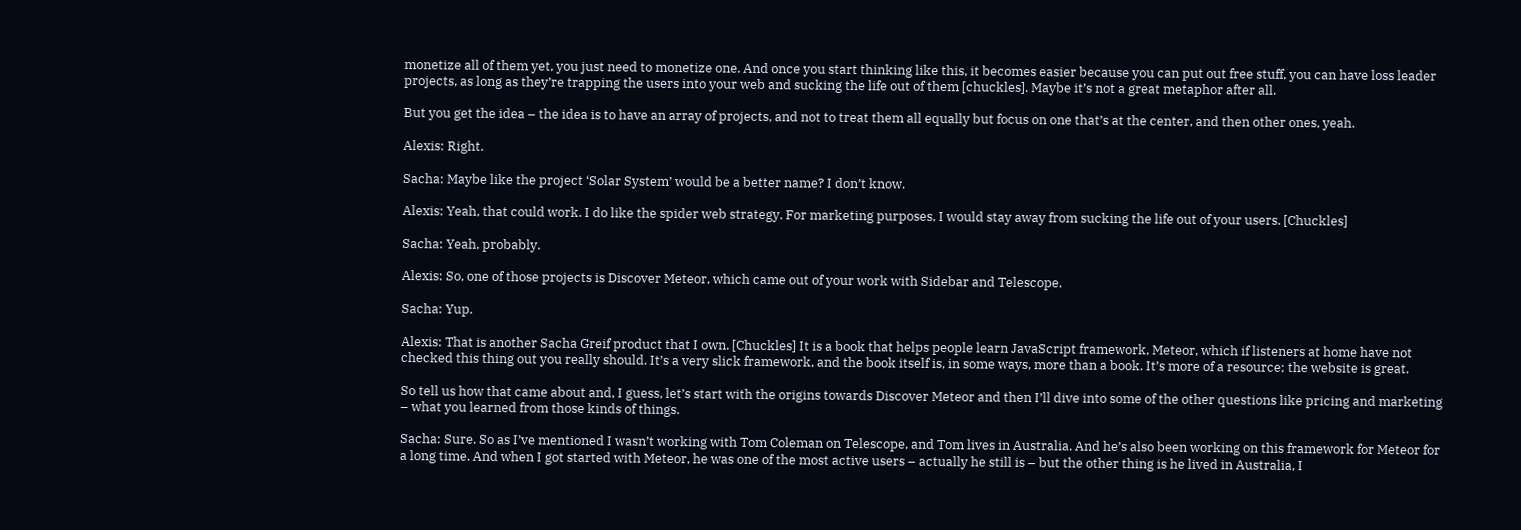monetize all of them yet, you just need to monetize one. And once you start thinking like this, it becomes easier because you can put out free stuff, you can have loss leader projects, as long as they’re trapping the users into your web and sucking the life out of them [chuckles]. Maybe it’s not a great metaphor after all.

But you get the idea – the idea is to have an array of projects, and not to treat them all equally but focus on one that’s at the center, and then other ones, yeah.

Alexis: Right.

Sacha: Maybe like the project ‘Solar System’ would be a better name? I don’t know.

Alexis: Yeah, that could work. I do like the spider web strategy. For marketing purposes, I would stay away from sucking the life out of your users. [Chuckles]

Sacha: Yeah, probably.

Alexis: So, one of those projects is Discover Meteor, which came out of your work with Sidebar and Telescope.

Sacha: Yup.

Alexis: That is another Sacha Greif product that I own. [Chuckles] It is a book that helps people learn JavaScript framework, Meteor, which if listeners at home have not checked this thing out you really should. It’s a very slick framework, and the book itself is, in some ways, more than a book. It’s more of a resource; the website is great.

So tell us how that came about and, I guess, let’s start with the origins towards Discover Meteor and then I’ll dive into some of the other questions like pricing and marketing – what you learned from those kinds of things.

Sacha: Sure. So as I’ve mentioned I wasn’t working with Tom Coleman on Telescope, and Tom lives in Australia. And he’s also been working on this framework for Meteor for a long time. And when I got started with Meteor, he was one of the most active users – actually he still is – but the other thing is he lived in Australia, I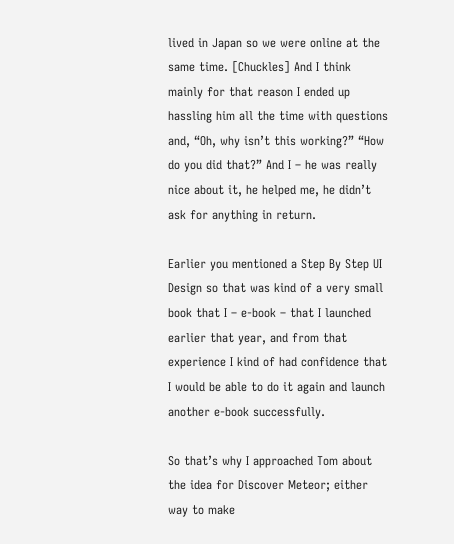lived in Japan so we were online at the same time. [Chuckles] And I think mainly for that reason I ended up hassling him all the time with questions and, “Oh, why isn’t this working?” “How do you did that?” And I – he was really nice about it, he helped me, he didn’t ask for anything in return.

Earlier you mentioned a Step By Step UI Design so that was kind of a very small book that I – e-book – that I launched earlier that year, and from that experience I kind of had confidence that I would be able to do it again and launch another e-book successfully.

So that’s why I approached Tom about the idea for Discover Meteor; either way to make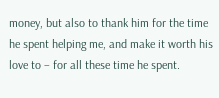money, but also to thank him for the time he spent helping me, and make it worth his love to – for all these time he spent.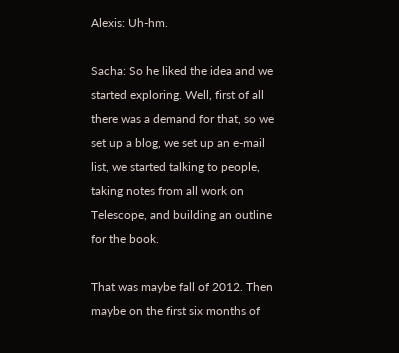Alexis: Uh-hm.

Sacha: So he liked the idea and we started exploring. Well, first of all there was a demand for that, so we set up a blog, we set up an e-mail list, we started talking to people, taking notes from all work on Telescope, and building an outline for the book.

That was maybe fall of 2012. Then maybe on the first six months of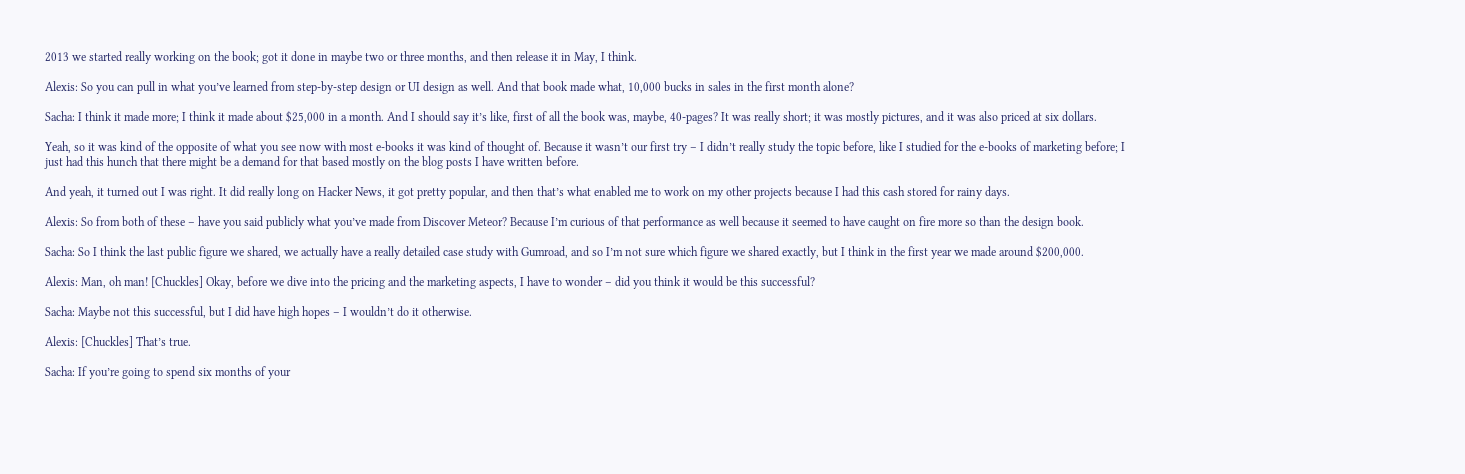2013 we started really working on the book; got it done in maybe two or three months, and then release it in May, I think.

Alexis: So you can pull in what you’ve learned from step-by-step design or UI design as well. And that book made what, 10,000 bucks in sales in the first month alone?

Sacha: I think it made more; I think it made about $25,000 in a month. And I should say it’s like, first of all the book was, maybe, 40-pages? It was really short; it was mostly pictures, and it was also priced at six dollars.

Yeah, so it was kind of the opposite of what you see now with most e-books it was kind of thought of. Because it wasn’t our first try – I didn’t really study the topic before, like I studied for the e-books of marketing before; I just had this hunch that there might be a demand for that based mostly on the blog posts I have written before.

And yeah, it turned out I was right. It did really long on Hacker News, it got pretty popular, and then that’s what enabled me to work on my other projects because I had this cash stored for rainy days.

Alexis: So from both of these – have you said publicly what you’ve made from Discover Meteor? Because I’m curious of that performance as well because it seemed to have caught on fire more so than the design book.

Sacha: So I think the last public figure we shared, we actually have a really detailed case study with Gumroad, and so I’m not sure which figure we shared exactly, but I think in the first year we made around $200,000.

Alexis: Man, oh man! [Chuckles] Okay, before we dive into the pricing and the marketing aspects, I have to wonder – did you think it would be this successful?

Sacha: Maybe not this successful, but I did have high hopes – I wouldn’t do it otherwise.

Alexis: [Chuckles] That’s true.

Sacha: If you’re going to spend six months of your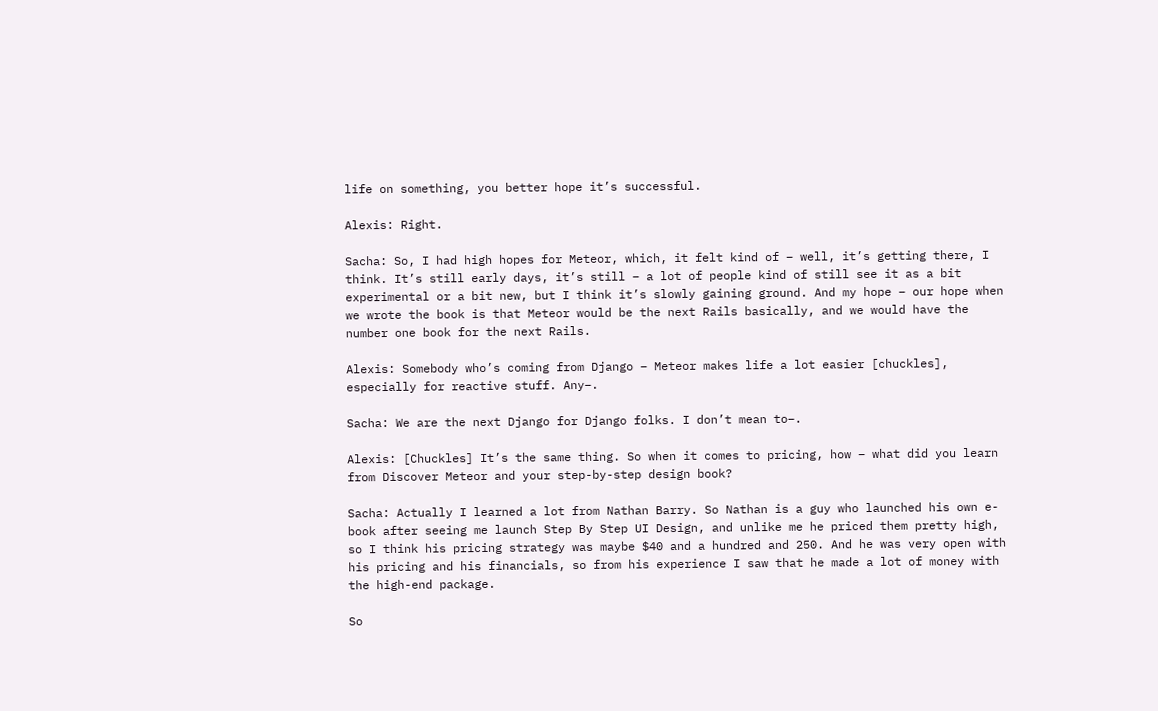life on something, you better hope it’s successful.

Alexis: Right.

Sacha: So, I had high hopes for Meteor, which, it felt kind of – well, it’s getting there, I think. It’s still early days, it’s still – a lot of people kind of still see it as a bit experimental or a bit new, but I think it’s slowly gaining ground. And my hope – our hope when we wrote the book is that Meteor would be the next Rails basically, and we would have the number one book for the next Rails.

Alexis: Somebody who’s coming from Django – Meteor makes life a lot easier [chuckles], especially for reactive stuff. Any–.

Sacha: We are the next Django for Django folks. I don’t mean to–.

Alexis: [Chuckles] It’s the same thing. So when it comes to pricing, how – what did you learn from Discover Meteor and your step-by-step design book?

Sacha: Actually I learned a lot from Nathan Barry. So Nathan is a guy who launched his own e-book after seeing me launch Step By Step UI Design, and unlike me he priced them pretty high, so I think his pricing strategy was maybe $40 and a hundred and 250. And he was very open with his pricing and his financials, so from his experience I saw that he made a lot of money with the high-end package.

So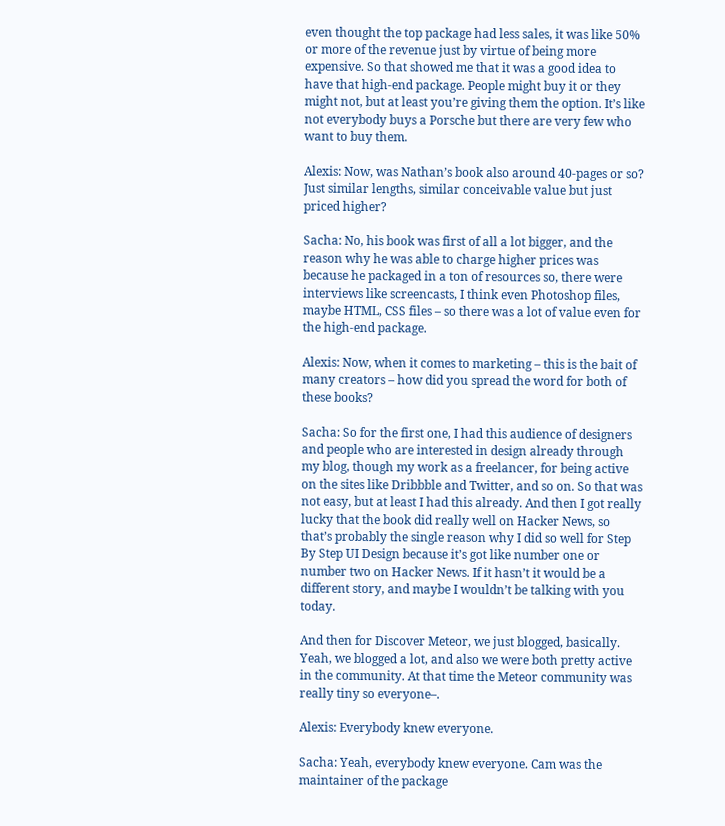even thought the top package had less sales, it was like 50% or more of the revenue just by virtue of being more expensive. So that showed me that it was a good idea to have that high-end package. People might buy it or they might not, but at least you’re giving them the option. It’s like not everybody buys a Porsche but there are very few who want to buy them.

Alexis: Now, was Nathan’s book also around 40-pages or so? Just similar lengths, similar conceivable value but just priced higher?

Sacha: No, his book was first of all a lot bigger, and the reason why he was able to charge higher prices was because he packaged in a ton of resources so, there were interviews like screencasts, I think even Photoshop files, maybe HTML, CSS files – so there was a lot of value even for the high-end package.

Alexis: Now, when it comes to marketing – this is the bait of many creators – how did you spread the word for both of these books?

Sacha: So for the first one, I had this audience of designers and people who are interested in design already through my blog, though my work as a freelancer, for being active on the sites like Dribbble and Twitter, and so on. So that was not easy, but at least I had this already. And then I got really lucky that the book did really well on Hacker News, so that’s probably the single reason why I did so well for Step By Step UI Design because it’s got like number one or number two on Hacker News. If it hasn’t it would be a different story, and maybe I wouldn’t be talking with you today.

And then for Discover Meteor, we just blogged, basically. Yeah, we blogged a lot, and also we were both pretty active in the community. At that time the Meteor community was really tiny so everyone–.

Alexis: Everybody knew everyone.

Sacha: Yeah, everybody knew everyone. Cam was the maintainer of the package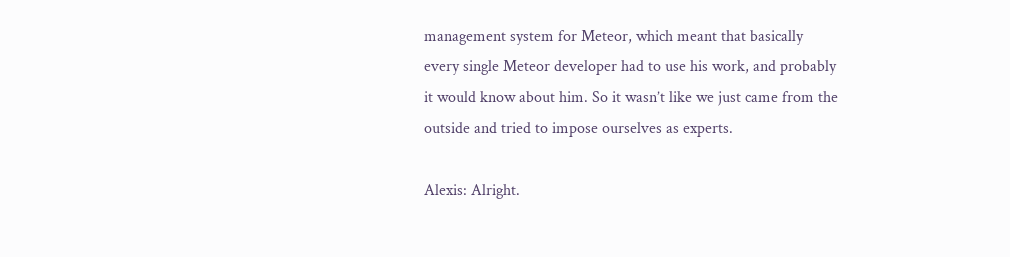management system for Meteor, which meant that basically every single Meteor developer had to use his work, and probably it would know about him. So it wasn’t like we just came from the outside and tried to impose ourselves as experts.

Alexis: Alright.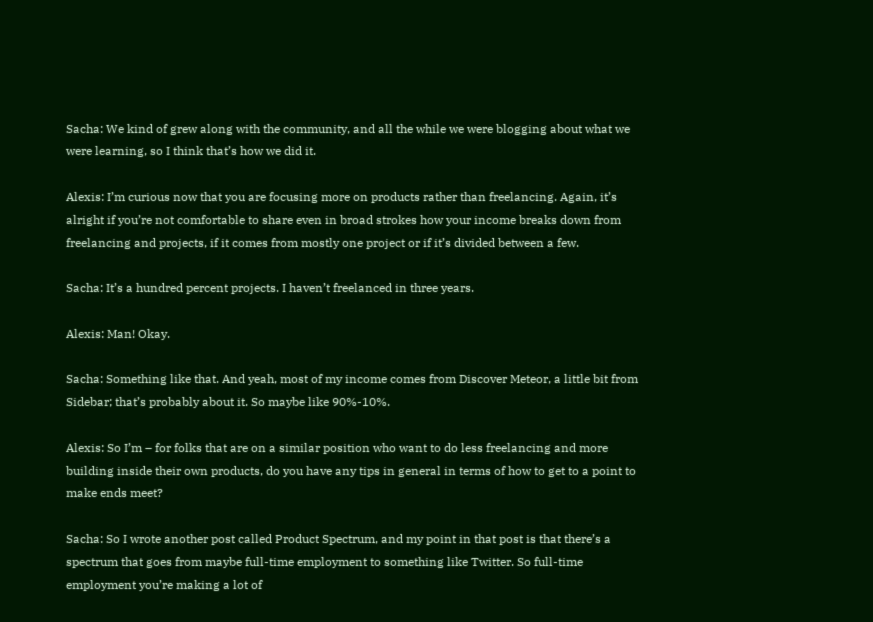Sacha: We kind of grew along with the community, and all the while we were blogging about what we were learning, so I think that’s how we did it.

Alexis: I’m curious now that you are focusing more on products rather than freelancing. Again, it’s alright if you’re not comfortable to share even in broad strokes how your income breaks down from freelancing and projects, if it comes from mostly one project or if it’s divided between a few.

Sacha: It’s a hundred percent projects. I haven’t freelanced in three years.

Alexis: Man! Okay.

Sacha: Something like that. And yeah, most of my income comes from Discover Meteor, a little bit from Sidebar; that’s probably about it. So maybe like 90%-10%.

Alexis: So I’m – for folks that are on a similar position who want to do less freelancing and more building inside their own products, do you have any tips in general in terms of how to get to a point to make ends meet?

Sacha: So I wrote another post called Product Spectrum, and my point in that post is that there’s a spectrum that goes from maybe full-time employment to something like Twitter. So full-time employment you’re making a lot of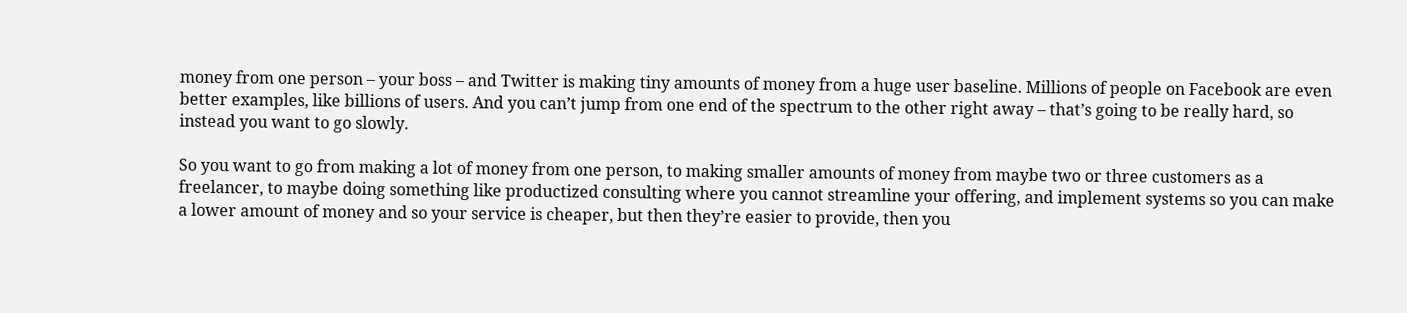money from one person – your boss – and Twitter is making tiny amounts of money from a huge user baseline. Millions of people on Facebook are even better examples, like billions of users. And you can’t jump from one end of the spectrum to the other right away – that’s going to be really hard, so instead you want to go slowly.

So you want to go from making a lot of money from one person, to making smaller amounts of money from maybe two or three customers as a freelancer, to maybe doing something like productized consulting where you cannot streamline your offering, and implement systems so you can make a lower amount of money and so your service is cheaper, but then they’re easier to provide, then you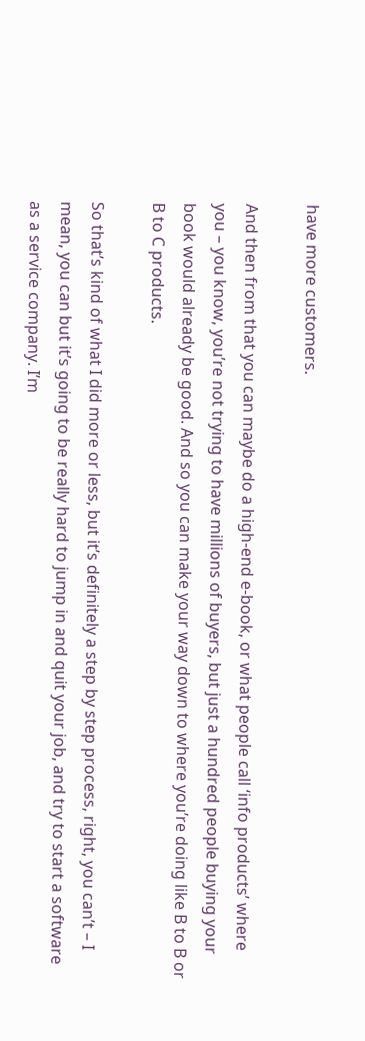have more customers.

And then from that you can maybe do a high-end e-book, or what people call ‘info products’ where you – you know, you’re not trying to have millions of buyers, but just a hundred people buying your book would already be good. And so you can make your way down to where you’re doing like B to B or B to C products.

So that’s kind of what I did more or less, but it’s definitely a step by step process, right, you can’t – I mean, you can but it’s going to be really hard to jump in and quit your job, and try to start a software as a service company. I’m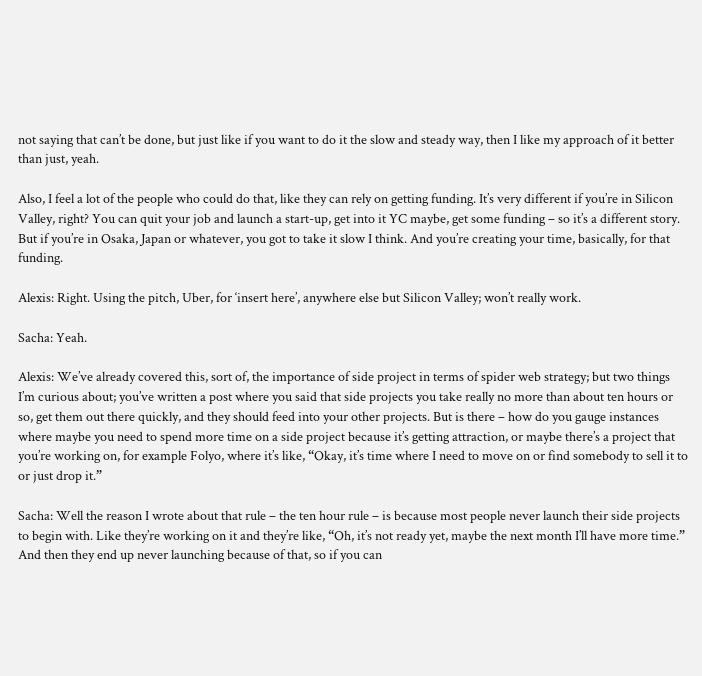not saying that can’t be done, but just like if you want to do it the slow and steady way, then I like my approach of it better than just, yeah.

Also, I feel a lot of the people who could do that, like they can rely on getting funding. It’s very different if you’re in Silicon Valley, right? You can quit your job and launch a start-up, get into it YC maybe, get some funding – so it’s a different story. But if you’re in Osaka, Japan or whatever, you got to take it slow I think. And you’re creating your time, basically, for that funding.

Alexis: Right. Using the pitch, Uber, for ‘insert here’, anywhere else but Silicon Valley; won’t really work.

Sacha: Yeah.

Alexis: We’ve already covered this, sort of, the importance of side project in terms of spider web strategy; but two things I’m curious about; you’ve written a post where you said that side projects you take really no more than about ten hours or so, get them out there quickly, and they should feed into your other projects. But is there – how do you gauge instances where maybe you need to spend more time on a side project because it’s getting attraction, or maybe there’s a project that you’re working on, for example Folyo, where it’s like, “Okay, it’s time where I need to move on or find somebody to sell it to or just drop it.”

Sacha: Well the reason I wrote about that rule – the ten hour rule – is because most people never launch their side projects to begin with. Like they’re working on it and they’re like, “Oh, it’s not ready yet, maybe the next month I’ll have more time.” And then they end up never launching because of that, so if you can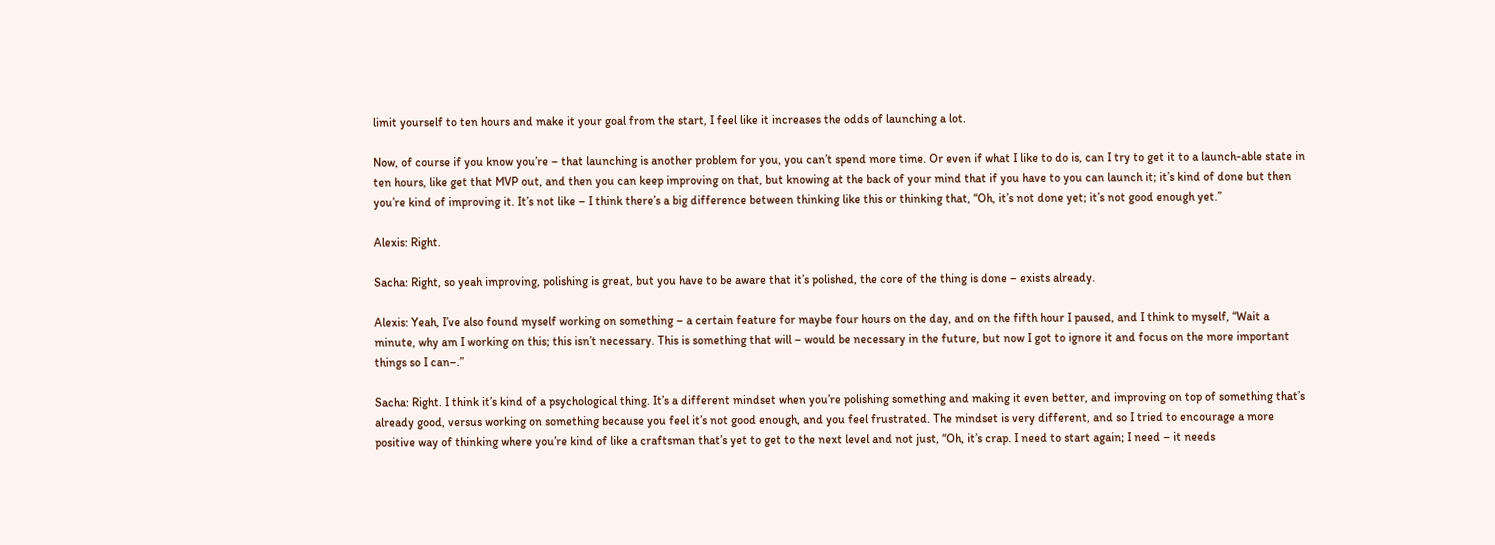limit yourself to ten hours and make it your goal from the start, I feel like it increases the odds of launching a lot.

Now, of course if you know you’re – that launching is another problem for you, you can’t spend more time. Or even if what I like to do is, can I try to get it to a launch-able state in ten hours, like get that MVP out, and then you can keep improving on that, but knowing at the back of your mind that if you have to you can launch it; it’s kind of done but then you’re kind of improving it. It’s not like – I think there’s a big difference between thinking like this or thinking that, “Oh, it’s not done yet; it’s not good enough yet.”

Alexis: Right.

Sacha: Right, so yeah improving, polishing is great, but you have to be aware that it’s polished, the core of the thing is done – exists already.

Alexis: Yeah, I’ve also found myself working on something – a certain feature for maybe four hours on the day, and on the fifth hour I paused, and I think to myself, “Wait a minute, why am I working on this; this isn’t necessary. This is something that will – would be necessary in the future, but now I got to ignore it and focus on the more important things so I can–.”

Sacha: Right. I think it’s kind of a psychological thing. It’s a different mindset when you’re polishing something and making it even better, and improving on top of something that’s already good, versus working on something because you feel it’s not good enough, and you feel frustrated. The mindset is very different, and so I tried to encourage a more positive way of thinking where you’re kind of like a craftsman that’s yet to get to the next level and not just, “Oh, it’s crap. I need to start again; I need – it needs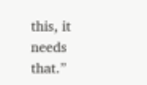this, it needs that.”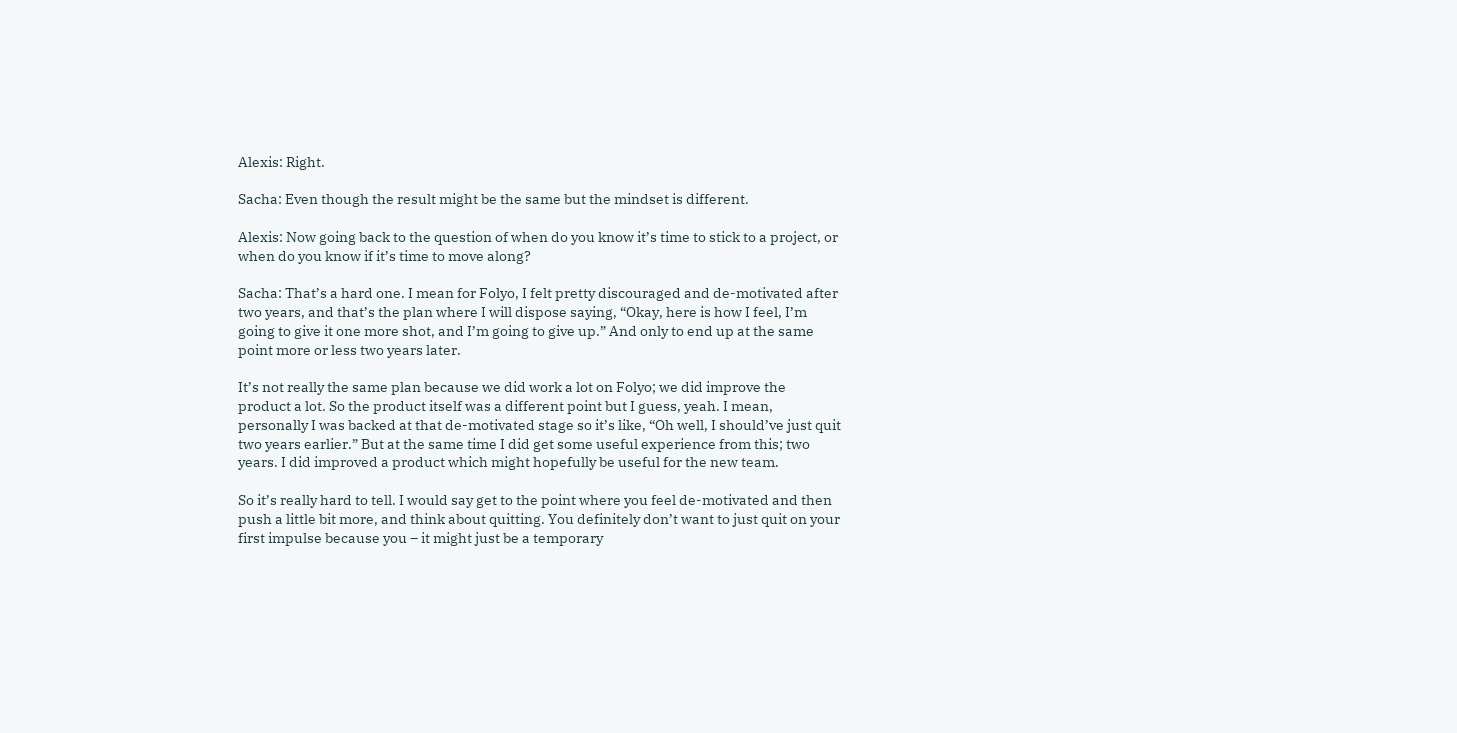Alexis: Right.

Sacha: Even though the result might be the same but the mindset is different.

Alexis: Now going back to the question of when do you know it’s time to stick to a project, or when do you know if it’s time to move along?

Sacha: That’s a hard one. I mean for Folyo, I felt pretty discouraged and de-motivated after two years, and that’s the plan where I will dispose saying, “Okay, here is how I feel, I’m going to give it one more shot, and I’m going to give up.” And only to end up at the same point more or less two years later.

It’s not really the same plan because we did work a lot on Folyo; we did improve the product a lot. So the product itself was a different point but I guess, yeah. I mean, personally I was backed at that de-motivated stage so it’s like, “Oh well, I should’ve just quit two years earlier.” But at the same time I did get some useful experience from this; two years. I did improved a product which might hopefully be useful for the new team.

So it’s really hard to tell. I would say get to the point where you feel de-motivated and then push a little bit more, and think about quitting. You definitely don’t want to just quit on your first impulse because you – it might just be a temporary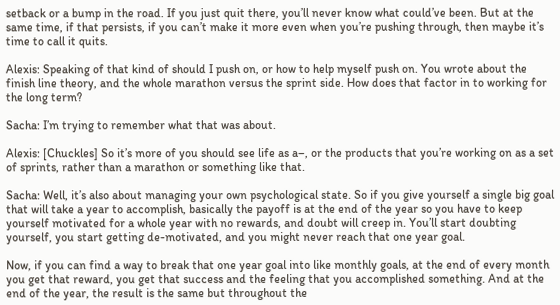setback or a bump in the road. If you just quit there, you’ll never know what could’ve been. But at the same time, if that persists, if you can’t make it more even when you’re pushing through, then maybe it’s time to call it quits.

Alexis: Speaking of that kind of should I push on, or how to help myself push on. You wrote about the finish line theory, and the whole marathon versus the sprint side. How does that factor in to working for the long term?

Sacha: I’m trying to remember what that was about.

Alexis: [Chuckles] So it’s more of you should see life as a–, or the products that you’re working on as a set of sprints, rather than a marathon or something like that.

Sacha: Well, it’s also about managing your own psychological state. So if you give yourself a single big goal that will take a year to accomplish, basically the payoff is at the end of the year so you have to keep yourself motivated for a whole year with no rewards, and doubt will creep in. You’ll start doubting yourself, you start getting de-motivated, and you might never reach that one year goal.

Now, if you can find a way to break that one year goal into like monthly goals, at the end of every month you get that reward, you get that success and the feeling that you accomplished something. And at the end of the year, the result is the same but throughout the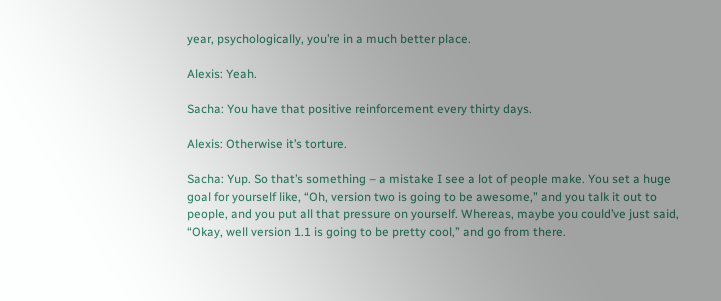year, psychologically, you’re in a much better place.

Alexis: Yeah.

Sacha: You have that positive reinforcement every thirty days.

Alexis: Otherwise it’s torture.

Sacha: Yup. So that’s something – a mistake I see a lot of people make. You set a huge goal for yourself like, “Oh, version two is going to be awesome,” and you talk it out to people, and you put all that pressure on yourself. Whereas, maybe you could’ve just said, “Okay, well version 1.1 is going to be pretty cool,” and go from there.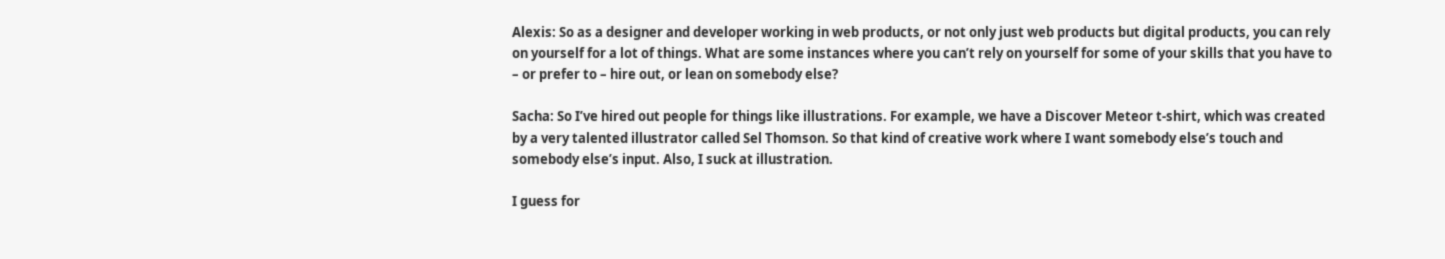Alexis: So as a designer and developer working in web products, or not only just web products but digital products, you can rely on yourself for a lot of things. What are some instances where you can’t rely on yourself for some of your skills that you have to – or prefer to – hire out, or lean on somebody else?

Sacha: So I’ve hired out people for things like illustrations. For example, we have a Discover Meteor t-shirt, which was created by a very talented illustrator called Sel Thomson. So that kind of creative work where I want somebody else’s touch and somebody else’s input. Also, I suck at illustration.

I guess for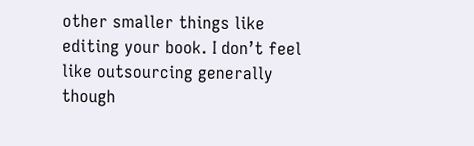other smaller things like editing your book. I don’t feel like outsourcing generally though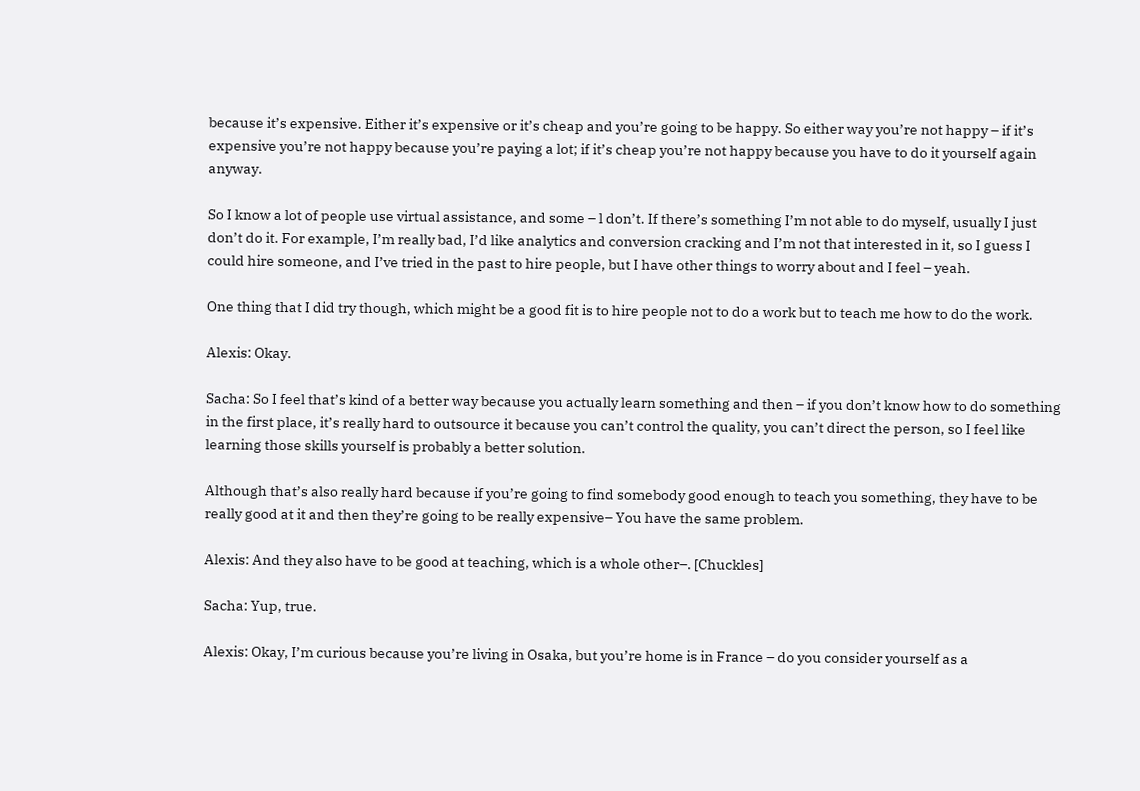because it’s expensive. Either it’s expensive or it’s cheap and you’re going to be happy. So either way you’re not happy – if it’s expensive you’re not happy because you’re paying a lot; if it’s cheap you’re not happy because you have to do it yourself again anyway.

So I know a lot of people use virtual assistance, and some – l don’t. If there’s something I’m not able to do myself, usually I just don’t do it. For example, I’m really bad, I’d like analytics and conversion cracking and I’m not that interested in it, so I guess I could hire someone, and I’ve tried in the past to hire people, but I have other things to worry about and I feel – yeah.

One thing that I did try though, which might be a good fit is to hire people not to do a work but to teach me how to do the work.

Alexis: Okay.

Sacha: So I feel that’s kind of a better way because you actually learn something and then – if you don’t know how to do something in the first place, it’s really hard to outsource it because you can’t control the quality, you can’t direct the person, so I feel like learning those skills yourself is probably a better solution.

Although that’s also really hard because if you’re going to find somebody good enough to teach you something, they have to be really good at it and then they’re going to be really expensive– You have the same problem.

Alexis: And they also have to be good at teaching, which is a whole other–. [Chuckles]

Sacha: Yup, true.

Alexis: Okay, I’m curious because you’re living in Osaka, but you’re home is in France – do you consider yourself as a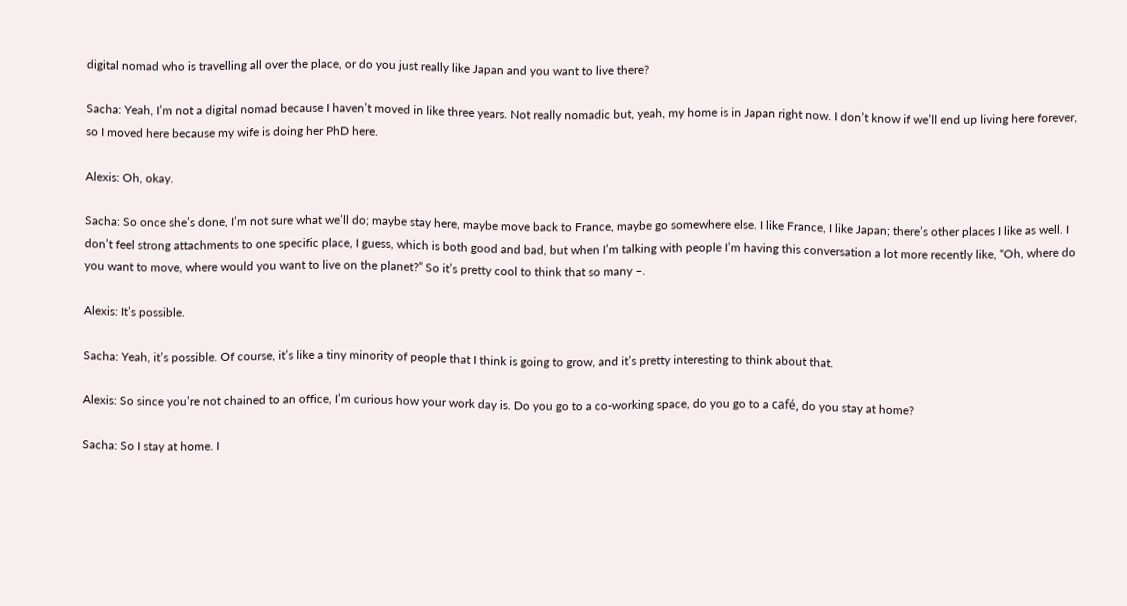digital nomad who is travelling all over the place, or do you just really like Japan and you want to live there?

Sacha: Yeah, I’m not a digital nomad because I haven’t moved in like three years. Not really nomadic but, yeah, my home is in Japan right now. I don’t know if we’ll end up living here forever, so I moved here because my wife is doing her PhD here.

Alexis: Oh, okay.

Sacha: So once she’s done, I’m not sure what we’ll do; maybe stay here, maybe move back to France, maybe go somewhere else. I like France, I like Japan; there’s other places I like as well. I don’t feel strong attachments to one specific place, I guess, which is both good and bad, but when I’m talking with people I’m having this conversation a lot more recently like, “Oh, where do you want to move, where would you want to live on the planet?” So it’s pretty cool to think that so many –.

Alexis: It’s possible.

Sacha: Yeah, it’s possible. Of course, it’s like a tiny minority of people that I think is going to grow, and it’s pretty interesting to think about that.

Alexis: So since you’re not chained to an office, I’m curious how your work day is. Do you go to a co-working space, do you go to a café, do you stay at home?

Sacha: So I stay at home. I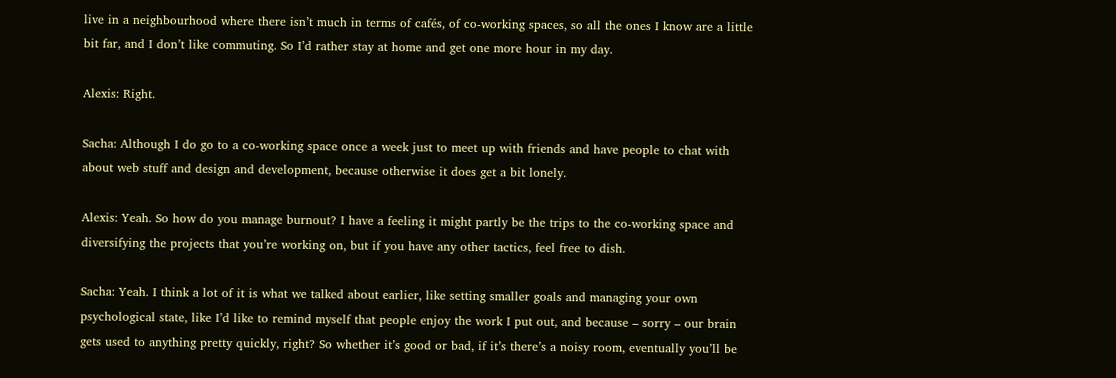live in a neighbourhood where there isn’t much in terms of cafés, of co-working spaces, so all the ones I know are a little bit far, and I don’t like commuting. So I’d rather stay at home and get one more hour in my day.

Alexis: Right.

Sacha: Although I do go to a co-working space once a week just to meet up with friends and have people to chat with about web stuff and design and development, because otherwise it does get a bit lonely.

Alexis: Yeah. So how do you manage burnout? I have a feeling it might partly be the trips to the co-working space and diversifying the projects that you’re working on, but if you have any other tactics, feel free to dish.

Sacha: Yeah. I think a lot of it is what we talked about earlier, like setting smaller goals and managing your own psychological state, like I’d like to remind myself that people enjoy the work I put out, and because – sorry – our brain gets used to anything pretty quickly, right? So whether it’s good or bad, if it’s there’s a noisy room, eventually you’ll be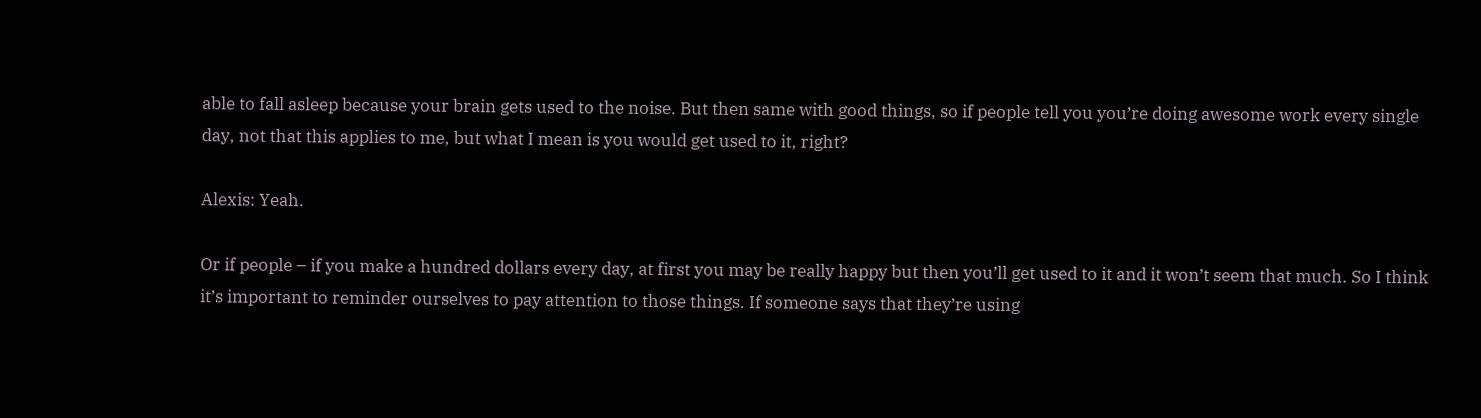able to fall asleep because your brain gets used to the noise. But then same with good things, so if people tell you you’re doing awesome work every single day, not that this applies to me, but what I mean is you would get used to it, right?

Alexis: Yeah.

Or if people – if you make a hundred dollars every day, at first you may be really happy but then you’ll get used to it and it won’t seem that much. So I think it’s important to reminder ourselves to pay attention to those things. If someone says that they’re using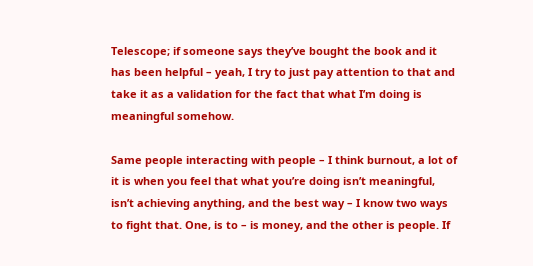Telescope; if someone says they’ve bought the book and it has been helpful – yeah, I try to just pay attention to that and take it as a validation for the fact that what I’m doing is meaningful somehow.

Same people interacting with people – I think burnout, a lot of it is when you feel that what you’re doing isn’t meaningful, isn’t achieving anything, and the best way – I know two ways to fight that. One, is to – is money, and the other is people. If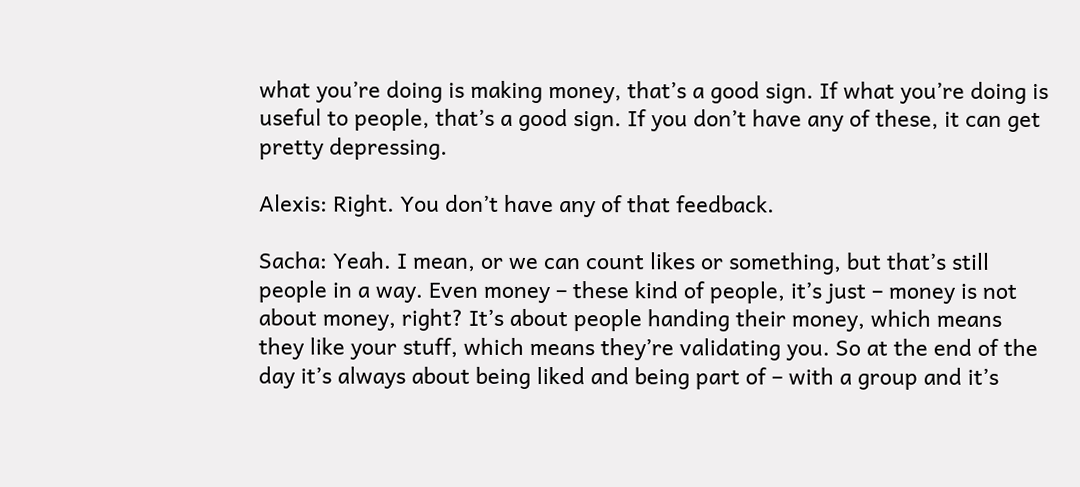what you’re doing is making money, that’s a good sign. If what you’re doing is useful to people, that’s a good sign. If you don’t have any of these, it can get pretty depressing.

Alexis: Right. You don’t have any of that feedback.

Sacha: Yeah. I mean, or we can count likes or something, but that’s still people in a way. Even money – these kind of people, it’s just – money is not about money, right? It’s about people handing their money, which means they like your stuff, which means they’re validating you. So at the end of the day it’s always about being liked and being part of – with a group and it’s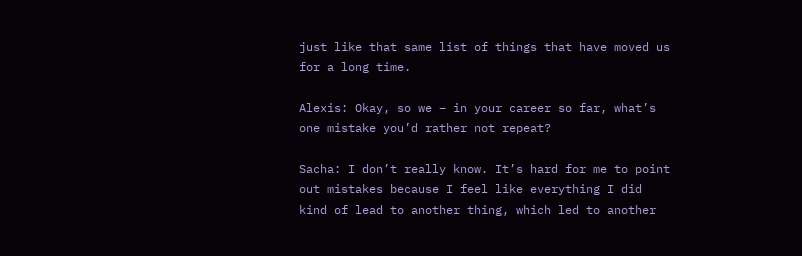just like that same list of things that have moved us for a long time.

Alexis: Okay, so we – in your career so far, what’s one mistake you’d rather not repeat?

Sacha: I don’t really know. It’s hard for me to point out mistakes because I feel like everything I did kind of lead to another thing, which led to another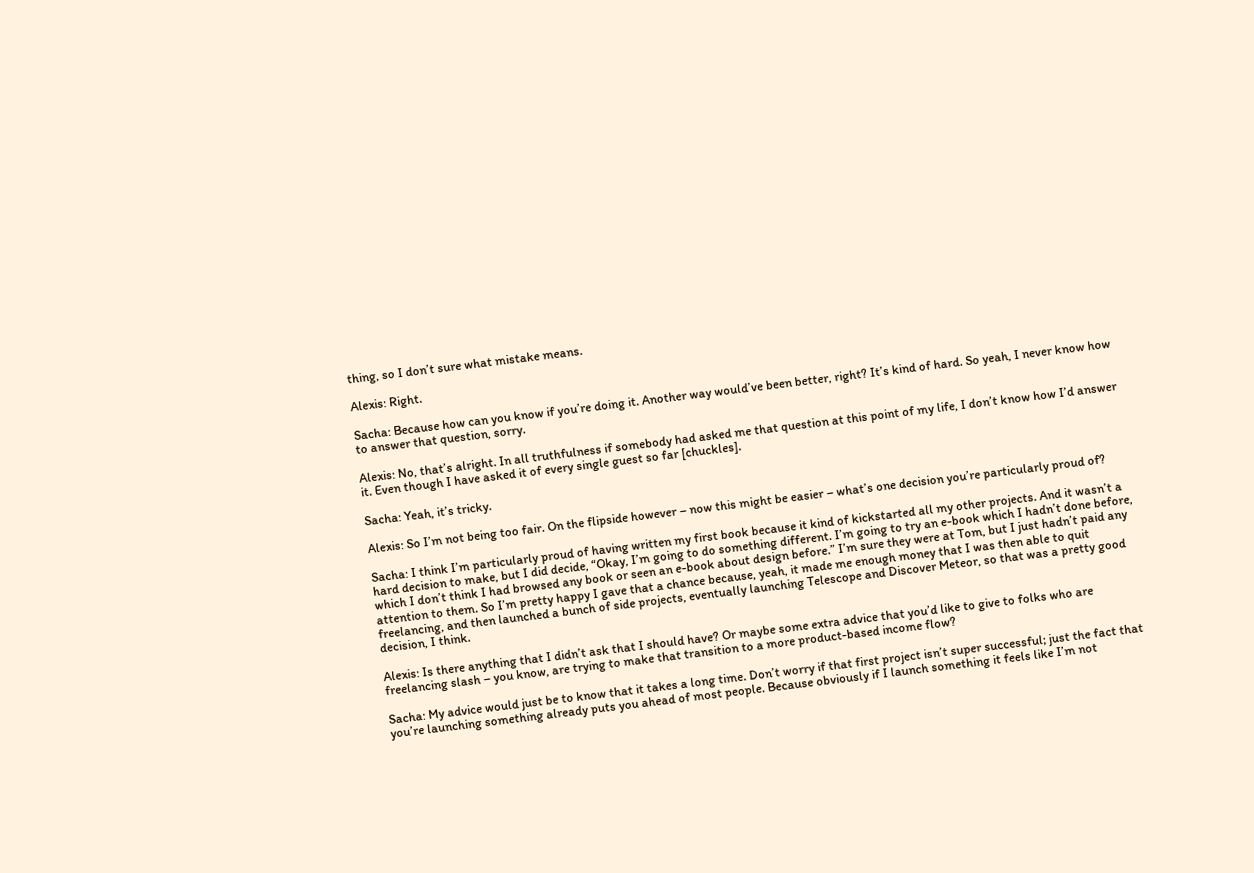thing, so I don’t sure what mistake means.

Alexis: Right.

Sacha: Because how can you know if you’re doing it. Another way would’ve been better, right? It’s kind of hard. So yeah, I never know how to answer that question, sorry.

Alexis: No, that’s alright. In all truthfulness if somebody had asked me that question at this point of my life, I don’t know how I’d answer it. Even though I have asked it of every single guest so far [chuckles].

Sacha: Yeah, it’s tricky.

Alexis: So I’m not being too fair. On the flipside however – now this might be easier – what’s one decision you’re particularly proud of?

Sacha: I think I’m particularly proud of having written my first book because it kind of kickstarted all my other projects. And it wasn’t a hard decision to make, but I did decide, “Okay, I’m going to do something different. I’m going to try an e-book which I hadn’t done before, which I don’t think I had browsed any book or seen an e-book about design before.” I’m sure they were at Tom, but I just hadn’t paid any attention to them. So I’m pretty happy I gave that a chance because, yeah, it made me enough money that I was then able to quit freelancing, and then launched a bunch of side projects, eventually launching Telescope and Discover Meteor, so that was a pretty good decision, I think.

Alexis: Is there anything that I didn’t ask that I should have? Or maybe some extra advice that you’d like to give to folks who are freelancing slash – you know, are trying to make that transition to a more product-based income flow?

Sacha: My advice would just be to know that it takes a long time. Don’t worry if that first project isn’t super successful; just the fact that you’re launching something already puts you ahead of most people. Because obviously if I launch something it feels like I’m not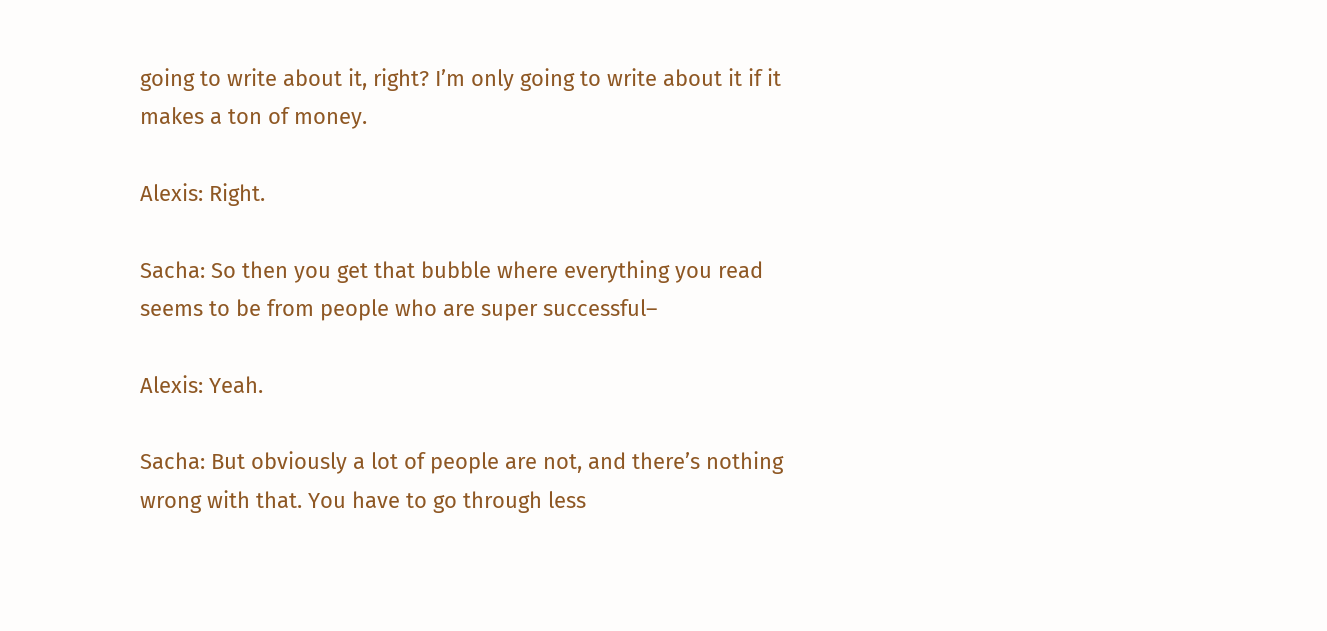going to write about it, right? I’m only going to write about it if it makes a ton of money.

Alexis: Right.

Sacha: So then you get that bubble where everything you read seems to be from people who are super successful–

Alexis: Yeah.

Sacha: But obviously a lot of people are not, and there’s nothing wrong with that. You have to go through less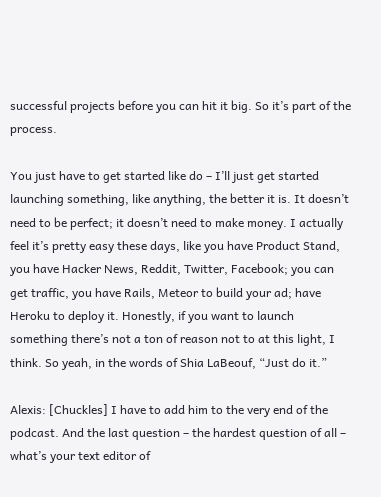successful projects before you can hit it big. So it’s part of the process.

You just have to get started like do – I’ll just get started launching something, like anything, the better it is. It doesn’t need to be perfect; it doesn’t need to make money. I actually feel it’s pretty easy these days, like you have Product Stand, you have Hacker News, Reddit, Twitter, Facebook; you can get traffic, you have Rails, Meteor to build your ad; have Heroku to deploy it. Honestly, if you want to launch something there’s not a ton of reason not to at this light, I think. So yeah, in the words of Shia LaBeouf, “Just do it.”

Alexis: [Chuckles] I have to add him to the very end of the podcast. And the last question – the hardest question of all – what’s your text editor of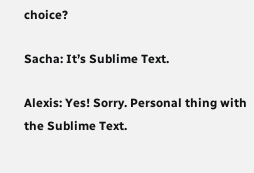choice?

Sacha: It’s Sublime Text.

Alexis: Yes! Sorry. Personal thing with the Sublime Text.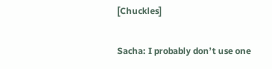[Chuckles]

Sacha: I probably don’t use one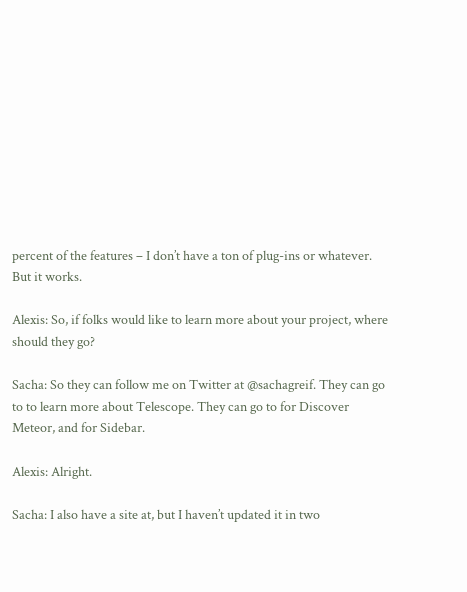percent of the features – I don’t have a ton of plug-ins or whatever. But it works.

Alexis: So, if folks would like to learn more about your project, where should they go?

Sacha: So they can follow me on Twitter at @sachagreif. They can go to to learn more about Telescope. They can go to for Discover Meteor, and for Sidebar.

Alexis: Alright.

Sacha: I also have a site at, but I haven’t updated it in two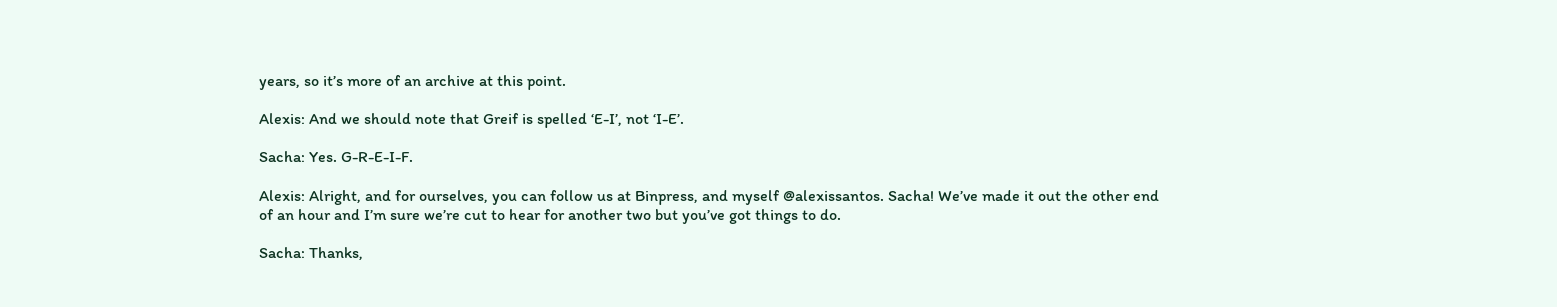years, so it’s more of an archive at this point.

Alexis: And we should note that Greif is spelled ‘E-I’, not ‘I-E’.

Sacha: Yes. G-R-E-I-F.

Alexis: Alright, and for ourselves, you can follow us at Binpress, and myself @alexissantos. Sacha! We’ve made it out the other end of an hour and I’m sure we’re cut to hear for another two but you’ve got things to do.

Sacha: Thanks,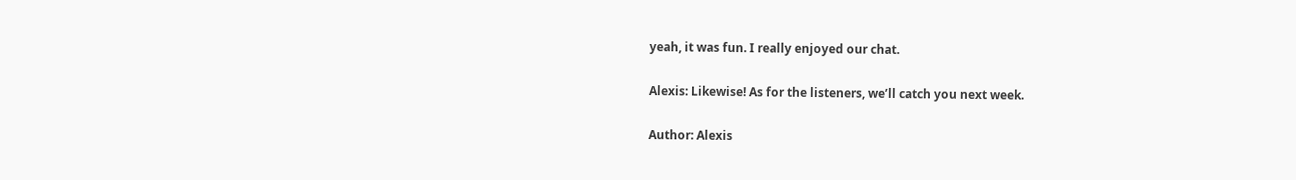yeah, it was fun. I really enjoyed our chat.

Alexis: Likewise! As for the listeners, we’ll catch you next week.

Author: Alexis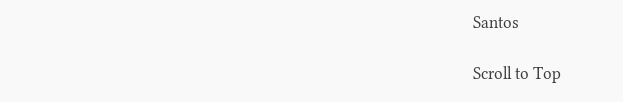Santos

Scroll to Top